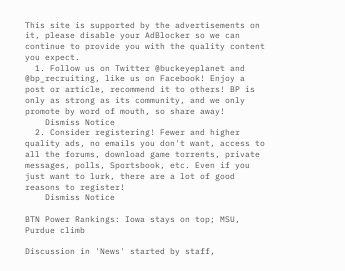This site is supported by the advertisements on it, please disable your AdBlocker so we can continue to provide you with the quality content you expect.
  1. Follow us on Twitter @buckeyeplanet and @bp_recruiting, like us on Facebook! Enjoy a post or article, recommend it to others! BP is only as strong as its community, and we only promote by word of mouth, so share away!
    Dismiss Notice
  2. Consider registering! Fewer and higher quality ads, no emails you don't want, access to all the forums, download game torrents, private messages, polls, Sportsbook, etc. Even if you just want to lurk, there are a lot of good reasons to register!
    Dismiss Notice

BTN Power Rankings: Iowa stays on top; MSU, Purdue climb

Discussion in 'News' started by staff,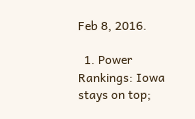Feb 8, 2016.

  1. Power Rankings: Iowa stays on top;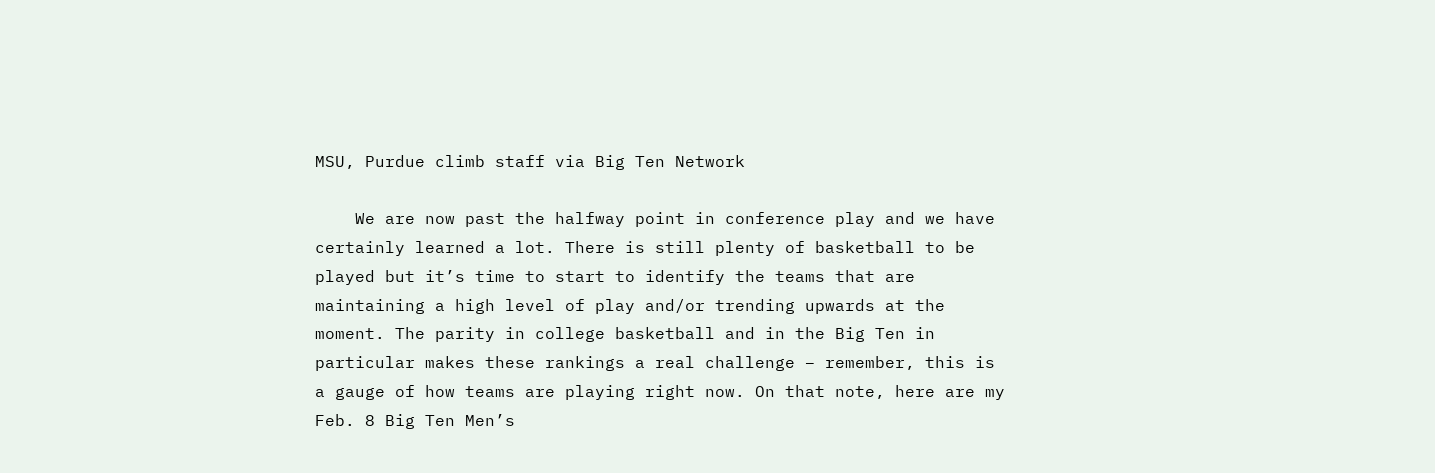MSU, Purdue climb staff via Big Ten Network

    We are now past the halfway point in conference play and we have certainly learned a lot. There is still plenty of basketball to be played but it’s time to start to identify the teams that are maintaining a high level of play and/or trending upwards at the moment. The parity in college basketball and in the Big Ten in particular makes these rankings a real challenge – remember, this is a gauge of how teams are playing right now. On that note, here are my Feb. 8 Big Ten Men’s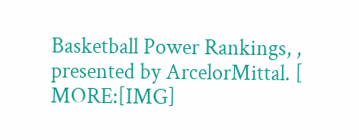Basketball Power Rankings, , presented by ArcelorMittal. [ MORE:[IMG]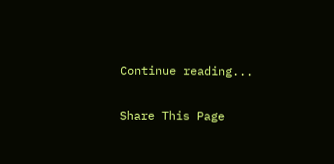Continue reading...

Share This Page